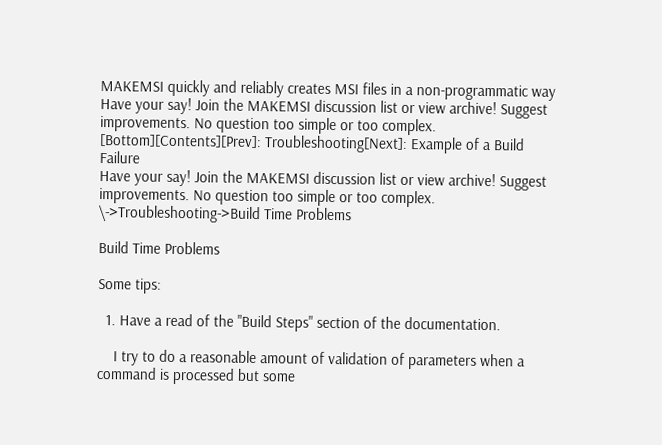MAKEMSI quickly and reliably creates MSI files in a non-programmatic way
Have your say! Join the MAKEMSI discussion list or view archive! Suggest improvements. No question too simple or too complex.
[Bottom][Contents][Prev]: Troubleshooting[Next]: Example of a Build Failure
Have your say! Join the MAKEMSI discussion list or view archive! Suggest improvements. No question too simple or too complex.
\->Troubleshooting->Build Time Problems

Build Time Problems

Some tips:

  1. Have a read of the "Build Steps" section of the documentation.

    I try to do a reasonable amount of validation of parameters when a command is processed but some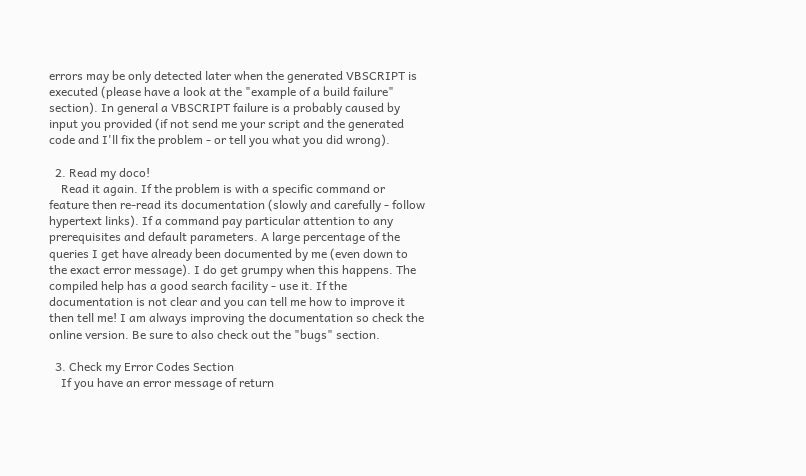errors may be only detected later when the generated VBSCRIPT is executed (please have a look at the "example of a build failure" section). In general a VBSCRIPT failure is a probably caused by input you provided (if not send me your script and the generated code and I'll fix the problem - or tell you what you did wrong).

  2. Read my doco!
    Read it again. If the problem is with a specific command or feature then re-read its documentation (slowly and carefully - follow hypertext links). If a command pay particular attention to any prerequisites and default parameters. A large percentage of the queries I get have already been documented by me (even down to the exact error message). I do get grumpy when this happens. The compiled help has a good search facility - use it. If the documentation is not clear and you can tell me how to improve it then tell me! I am always improving the documentation so check the online version. Be sure to also check out the "bugs" section.

  3. Check my Error Codes Section
    If you have an error message of return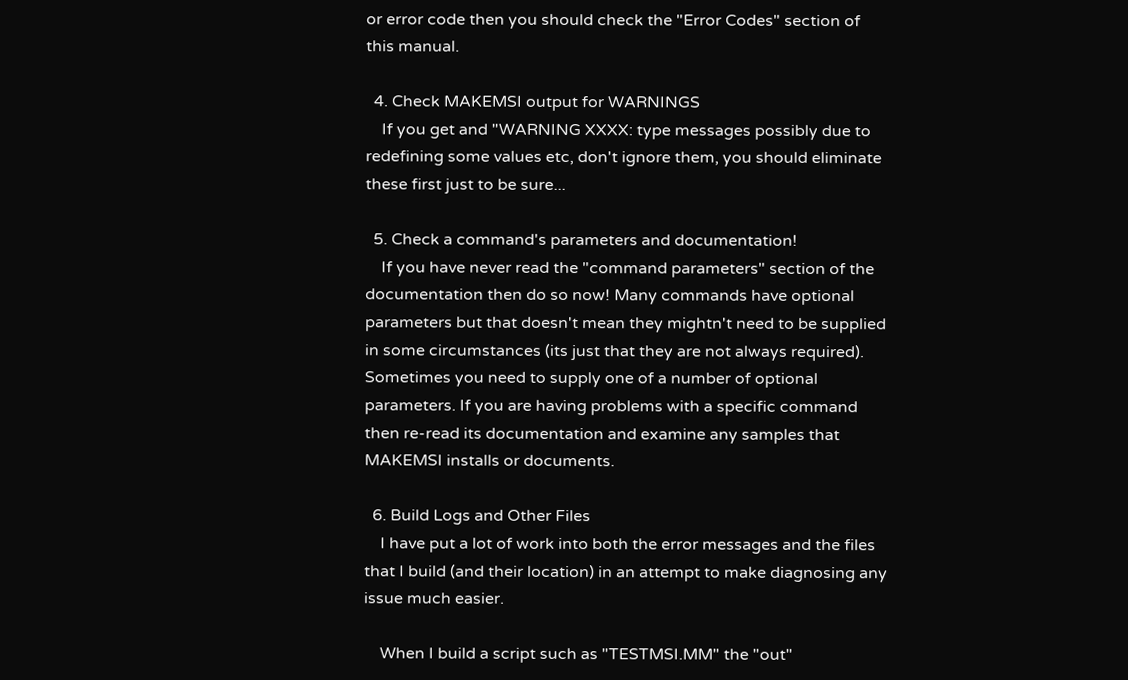or error code then you should check the "Error Codes" section of this manual.

  4. Check MAKEMSI output for WARNINGS
    If you get and "WARNING XXXX: type messages possibly due to redefining some values etc, don't ignore them, you should eliminate these first just to be sure...

  5. Check a command's parameters and documentation!
    If you have never read the "command parameters" section of the documentation then do so now! Many commands have optional parameters but that doesn't mean they mightn't need to be supplied in some circumstances (its just that they are not always required). Sometimes you need to supply one of a number of optional parameters. If you are having problems with a specific command then re-read its documentation and examine any samples that MAKEMSI installs or documents.

  6. Build Logs and Other Files
    I have put a lot of work into both the error messages and the files that I build (and their location) in an attempt to make diagnosing any issue much easier.

    When I build a script such as "TESTMSI.MM" the "out"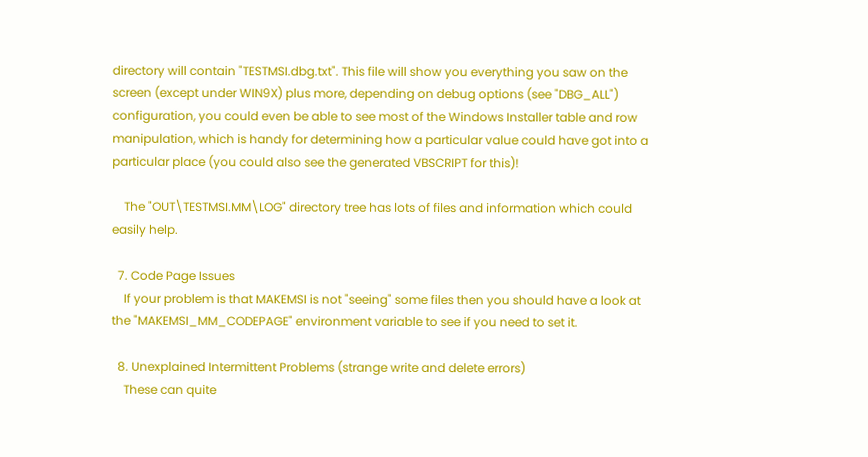directory will contain "TESTMSI.dbg.txt". This file will show you everything you saw on the screen (except under WIN9X) plus more, depending on debug options (see "DBG_ALL") configuration, you could even be able to see most of the Windows Installer table and row manipulation, which is handy for determining how a particular value could have got into a particular place (you could also see the generated VBSCRIPT for this)!

    The "OUT\TESTMSI.MM\LOG" directory tree has lots of files and information which could easily help.

  7. Code Page Issues
    If your problem is that MAKEMSI is not "seeing" some files then you should have a look at the "MAKEMSI_MM_CODEPAGE" environment variable to see if you need to set it.

  8. Unexplained Intermittent Problems (strange write and delete errors)
    These can quite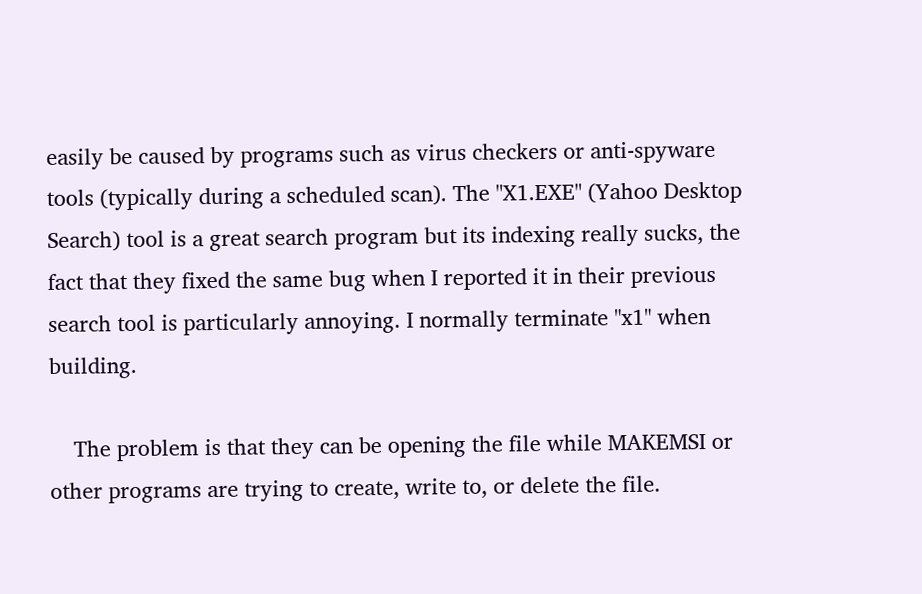easily be caused by programs such as virus checkers or anti-spyware tools (typically during a scheduled scan). The "X1.EXE" (Yahoo Desktop Search) tool is a great search program but its indexing really sucks, the fact that they fixed the same bug when I reported it in their previous search tool is particularly annoying. I normally terminate "x1" when building.

    The problem is that they can be opening the file while MAKEMSI or other programs are trying to create, write to, or delete the file.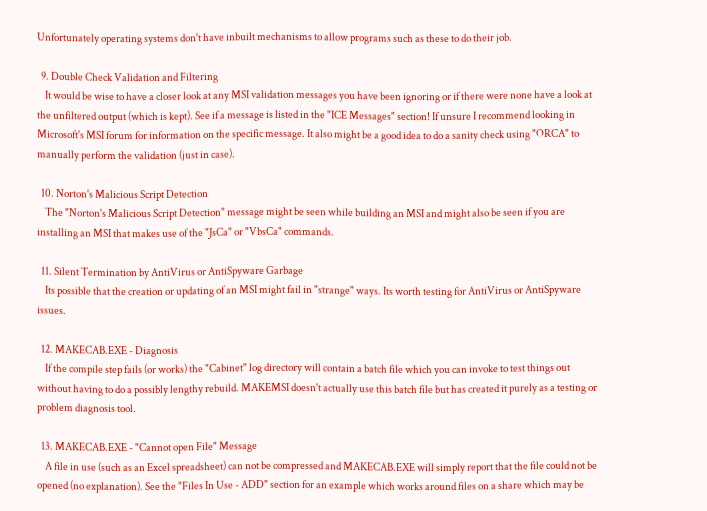Unfortunately operating systems don't have inbuilt mechanisms to allow programs such as these to do their job.

  9. Double Check Validation and Filtering
    It would be wise to have a closer look at any MSI validation messages you have been ignoring or if there were none have a look at the unfiltered output (which is kept). See if a message is listed in the "ICE Messages" section! If unsure I recommend looking in Microsoft's MSI forum for information on the specific message. It also might be a good idea to do a sanity check using "ORCA" to manually perform the validation (just in case).

  10. Norton's Malicious Script Detection
    The "Norton's Malicious Script Detection" message might be seen while building an MSI and might also be seen if you are installing an MSI that makes use of the "JsCa" or "VbsCa" commands.

  11. Silent Termination by AntiVirus or AntiSpyware Garbage
    Its possible that the creation or updating of an MSI might fail in "strange" ways. Its worth testing for AntiVirus or AntiSpyware issues.

  12. MAKECAB.EXE - Diagnosis
    If the compile step fails (or works) the "Cabinet" log directory will contain a batch file which you can invoke to test things out without having to do a possibly lengthy rebuild. MAKEMSI doesn't actually use this batch file but has created it purely as a testing or problem diagnosis tool.

  13. MAKECAB.EXE - "Cannot open File" Message
    A file in use (such as an Excel spreadsheet) can not be compressed and MAKECAB.EXE will simply report that the file could not be opened (no explanation). See the "Files In Use - ADD" section for an example which works around files on a share which may be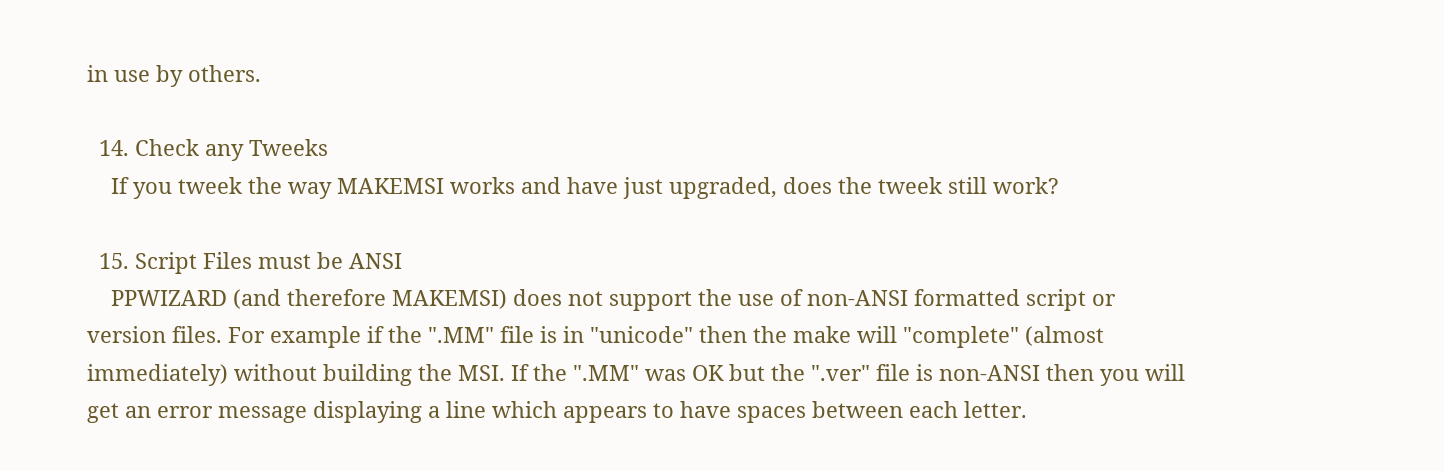in use by others.

  14. Check any Tweeks
    If you tweek the way MAKEMSI works and have just upgraded, does the tweek still work?

  15. Script Files must be ANSI
    PPWIZARD (and therefore MAKEMSI) does not support the use of non-ANSI formatted script or version files. For example if the ".MM" file is in "unicode" then the make will "complete" (almost immediately) without building the MSI. If the ".MM" was OK but the ".ver" file is non-ANSI then you will get an error message displaying a line which appears to have spaces between each letter.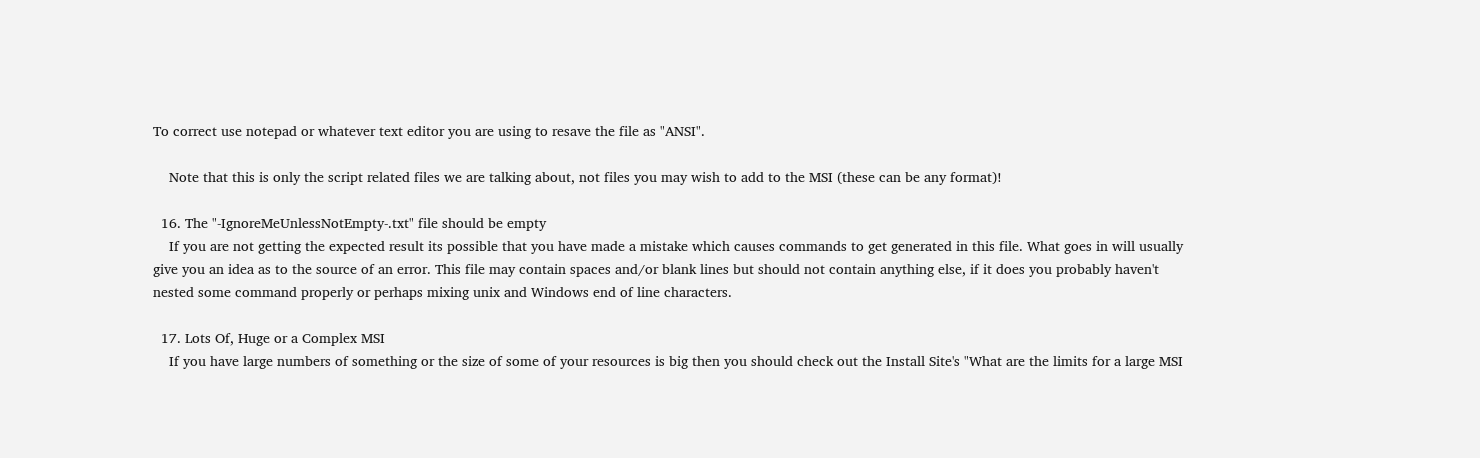To correct use notepad or whatever text editor you are using to resave the file as "ANSI".

    Note that this is only the script related files we are talking about, not files you may wish to add to the MSI (these can be any format)!

  16. The "-IgnoreMeUnlessNotEmpty-.txt" file should be empty
    If you are not getting the expected result its possible that you have made a mistake which causes commands to get generated in this file. What goes in will usually give you an idea as to the source of an error. This file may contain spaces and/or blank lines but should not contain anything else, if it does you probably haven't nested some command properly or perhaps mixing unix and Windows end of line characters.

  17. Lots Of, Huge or a Complex MSI
    If you have large numbers of something or the size of some of your resources is big then you should check out the Install Site's "What are the limits for a large MSI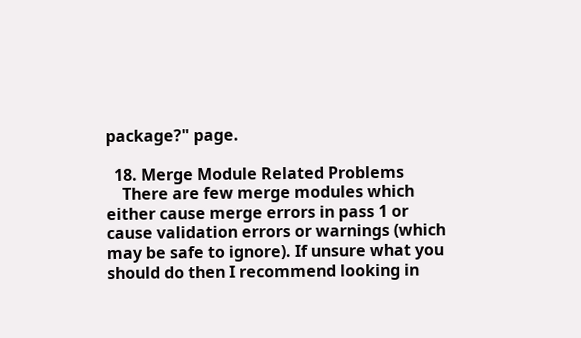package?" page.

  18. Merge Module Related Problems
    There are few merge modules which either cause merge errors in pass 1 or cause validation errors or warnings (which may be safe to ignore). If unsure what you should do then I recommend looking in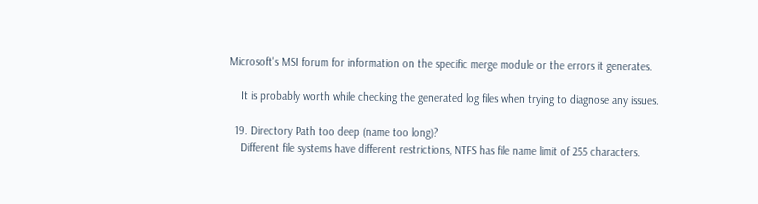Microsoft's MSI forum for information on the specific merge module or the errors it generates.

    It is probably worth while checking the generated log files when trying to diagnose any issues.

  19. Directory Path too deep (name too long)?
    Different file systems have different restrictions, NTFS has file name limit of 255 characters.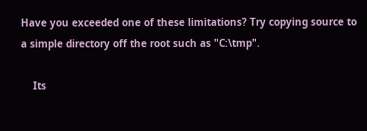Have you exceeded one of these limitations? Try copying source to a simple directory off the root such as "C:\tmp".

    Its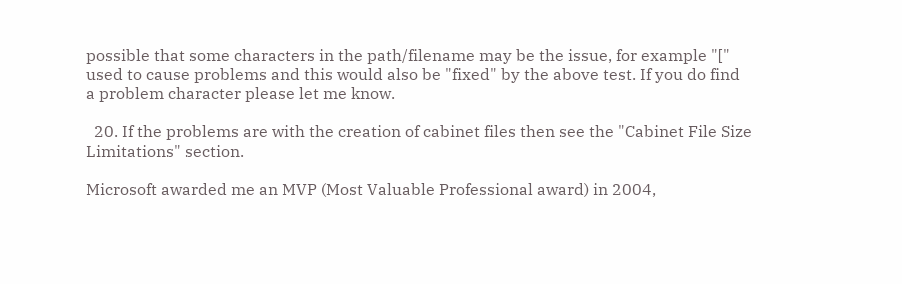possible that some characters in the path/filename may be the issue, for example "[" used to cause problems and this would also be "fixed" by the above test. If you do find a problem character please let me know.

  20. If the problems are with the creation of cabinet files then see the "Cabinet File Size Limitations" section.

Microsoft awarded me an MVP (Most Valuable Professional award) in 2004,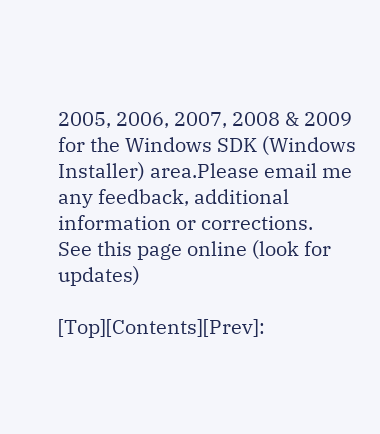2005, 2006, 2007, 2008 & 2009 for the Windows SDK (Windows Installer) area.Please email me any feedback, additional information or corrections.
See this page online (look for updates)

[Top][Contents][Prev]: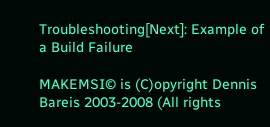Troubleshooting[Next]: Example of a Build Failure

MAKEMSI© is (C)opyright Dennis Bareis 2003-2008 (All rights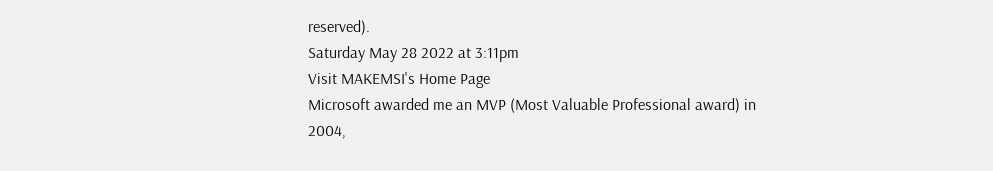reserved).
Saturday May 28 2022 at 3:11pm
Visit MAKEMSI's Home Page
Microsoft awarded me an MVP (Most Valuable Professional award) in 2004,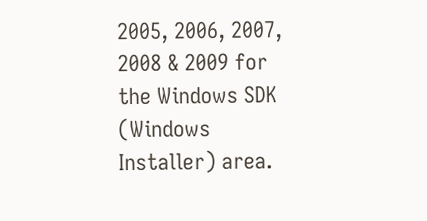2005, 2006, 2007, 2008 & 2009 for the Windows SDK (Windows Installer) area.